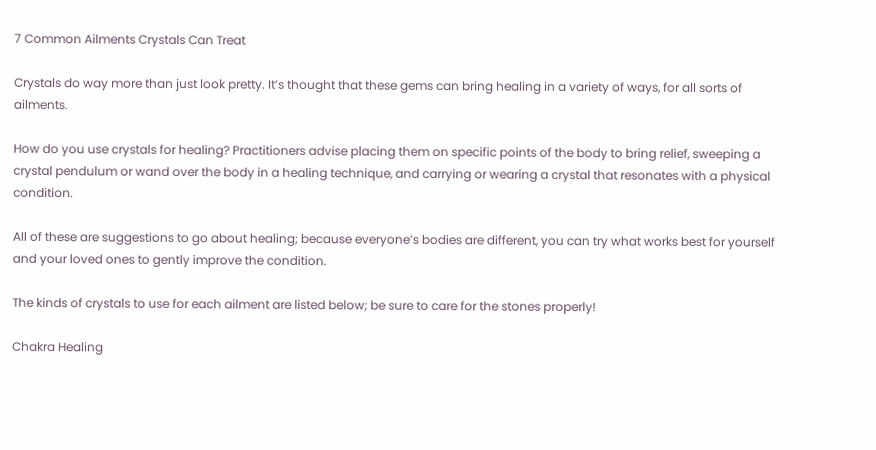7 Common Ailments Crystals Can Treat

Crystals do way more than just look pretty. It’s thought that these gems can bring healing in a variety of ways, for all sorts of ailments.

How do you use crystals for healing? Practitioners advise placing them on specific points of the body to bring relief, sweeping a crystal pendulum or wand over the body in a healing technique, and carrying or wearing a crystal that resonates with a physical condition.

All of these are suggestions to go about healing; because everyone’s bodies are different, you can try what works best for yourself and your loved ones to gently improve the condition.

The kinds of crystals to use for each ailment are listed below; be sure to care for the stones properly!

Chakra Healing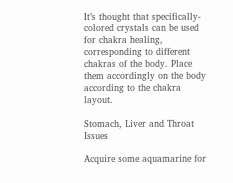It’s thought that specifically-colored crystals can be used for chakra healing, corresponding to different chakras of the body. Place them accordingly on the body according to the chakra layout.

Stomach, Liver and Throat Issues

Acquire some aquamarine for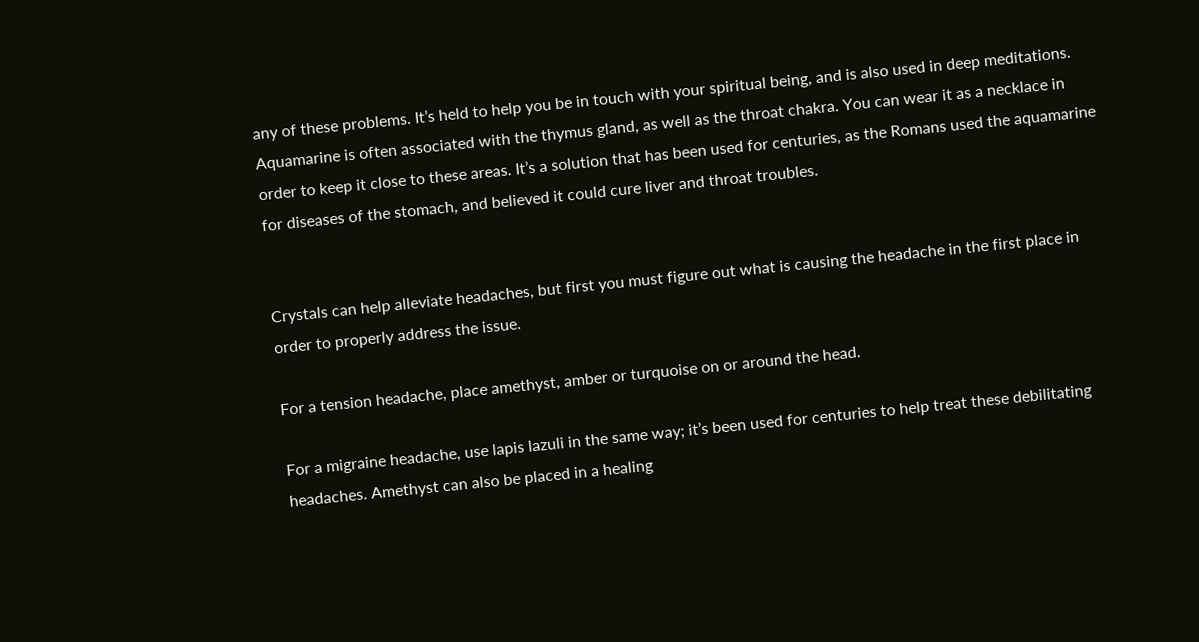any of these problems. It’s held to help you be in touch with your spiritual being, and is also used in deep meditations. Aquamarine is often associated with the thymus gland, as well as the throat chakra. You can wear it as a necklace in order to keep it close to these areas. It’s a solution that has been used for centuries, as the Romans used the aquamarine for diseases of the stomach, and believed it could cure liver and throat troubles.


Crystals can help alleviate headaches, but first you must figure out what is causing the headache in the first place in order to properly address the issue.

For a tension headache, place amethyst, amber or turquoise on or around the head.

For a migraine headache, use lapis lazuli in the same way; it’s been used for centuries to help treat these debilitating headaches. Amethyst can also be placed in a healing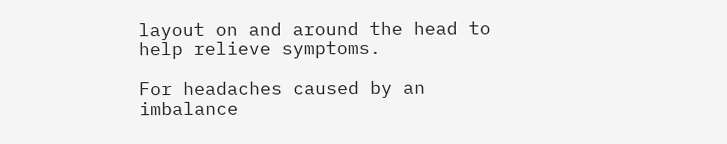layout on and around the head to help relieve symptoms.

For headaches caused by an imbalance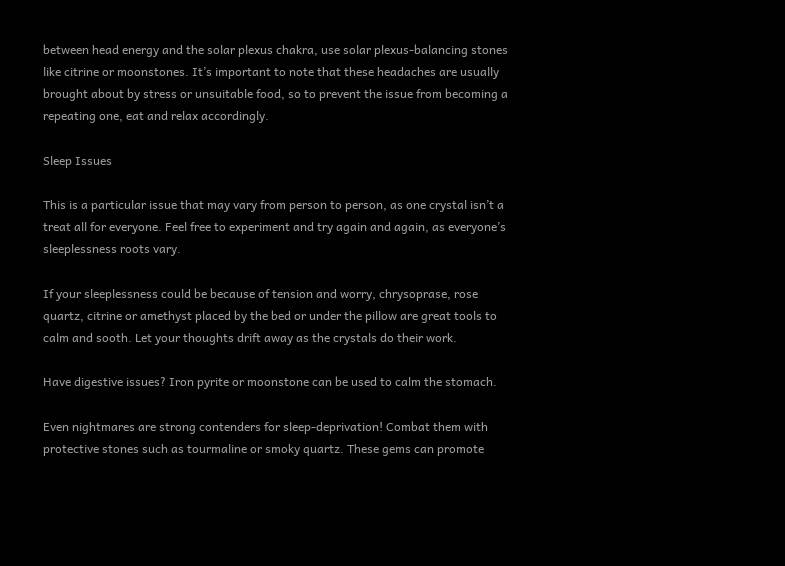between head energy and the solar plexus chakra, use solar plexus-balancing stones like citrine or moonstones. It’s important to note that these headaches are usually brought about by stress or unsuitable food, so to prevent the issue from becoming a repeating one, eat and relax accordingly.

Sleep Issues

This is a particular issue that may vary from person to person, as one crystal isn’t a treat all for everyone. Feel free to experiment and try again and again, as everyone’s sleeplessness roots vary.

If your sleeplessness could be because of tension and worry, chrysoprase, rose quartz, citrine or amethyst placed by the bed or under the pillow are great tools to calm and sooth. Let your thoughts drift away as the crystals do their work.

Have digestive issues? Iron pyrite or moonstone can be used to calm the stomach.

Even nightmares are strong contenders for sleep-deprivation! Combat them with protective stones such as tourmaline or smoky quartz. These gems can promote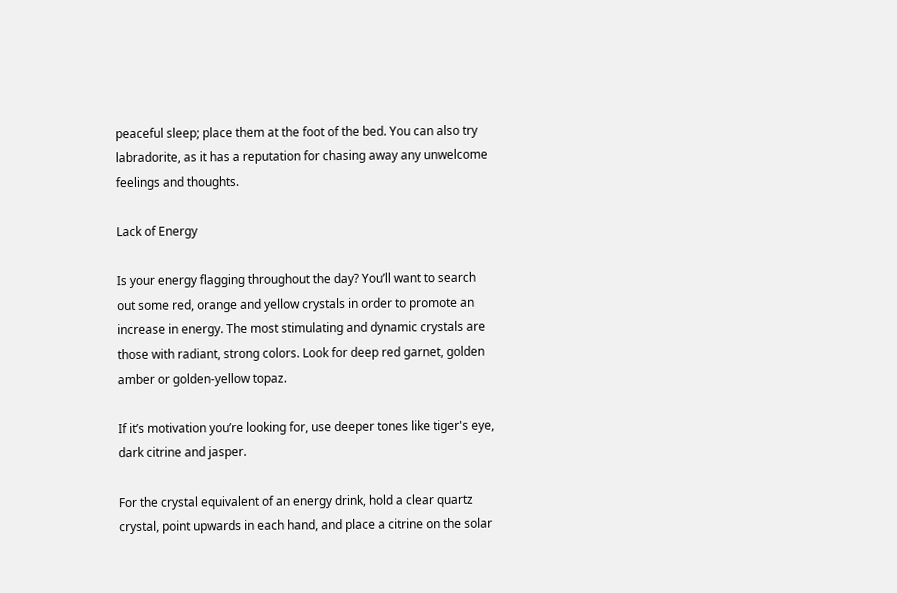peaceful sleep; place them at the foot of the bed. You can also try labradorite, as it has a reputation for chasing away any unwelcome feelings and thoughts.

Lack of Energy

Is your energy flagging throughout the day? You’ll want to search out some red, orange and yellow crystals in order to promote an increase in energy. The most stimulating and dynamic crystals are those with radiant, strong colors. Look for deep red garnet, golden amber or golden-yellow topaz.

If it’s motivation you’re looking for, use deeper tones like tiger's eye, dark citrine and jasper.

For the crystal equivalent of an energy drink, hold a clear quartz crystal, point upwards in each hand, and place a citrine on the solar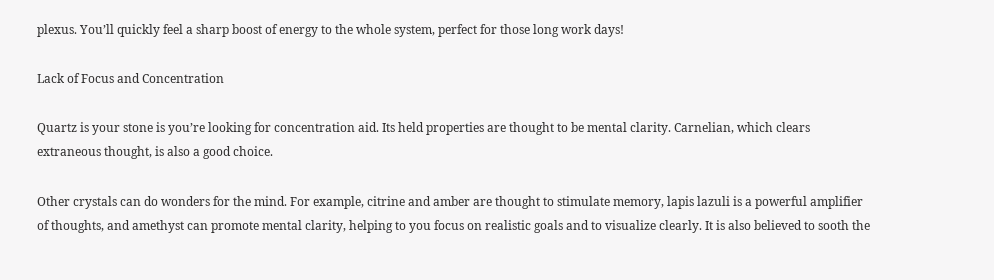plexus. You’ll quickly feel a sharp boost of energy to the whole system, perfect for those long work days!

Lack of Focus and Concentration

Quartz is your stone is you’re looking for concentration aid. Its held properties are thought to be mental clarity. Carnelian, which clears extraneous thought, is also a good choice.

Other crystals can do wonders for the mind. For example, citrine and amber are thought to stimulate memory, lapis lazuli is a powerful amplifier of thoughts, and amethyst can promote mental clarity, helping to you focus on realistic goals and to visualize clearly. It is also believed to sooth the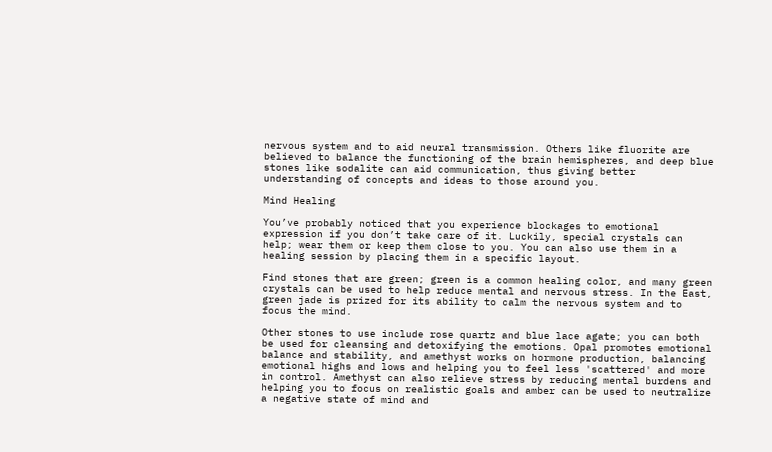nervous system and to aid neural transmission. Others like fluorite are believed to balance the functioning of the brain hemispheres, and deep blue stones like sodalite can aid communication, thus giving better understanding of concepts and ideas to those around you.

Mind Healing

You’ve probably noticed that you experience blockages to emotional expression if you don’t take care of it. Luckily, special crystals can help; wear them or keep them close to you. You can also use them in a healing session by placing them in a specific layout.

Find stones that are green; green is a common healing color, and many green crystals can be used to help reduce mental and nervous stress. In the East, green jade is prized for its ability to calm the nervous system and to focus the mind.

Other stones to use include rose quartz and blue lace agate; you can both be used for cleansing and detoxifying the emotions. Opal promotes emotional balance and stability, and amethyst works on hormone production, balancing emotional highs and lows and helping you to feel less 'scattered' and more in control. Amethyst can also relieve stress by reducing mental burdens and helping you to focus on realistic goals and amber can be used to neutralize a negative state of mind and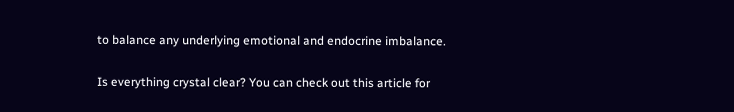to balance any underlying emotional and endocrine imbalance.

Is everything crystal clear? You can check out this article for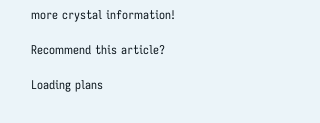more crystal information!

Recommend this article?

Loading plans